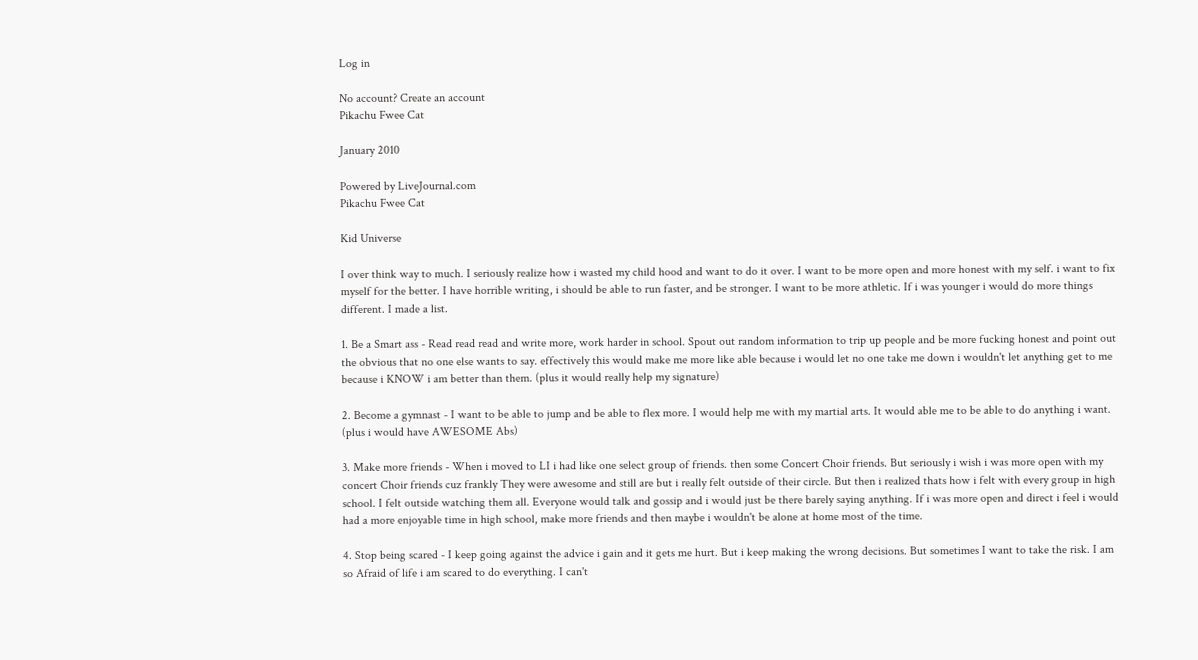Log in

No account? Create an account
Pikachu Fwee Cat

January 2010

Powered by LiveJournal.com
Pikachu Fwee Cat

Kid Universe

I over think way to much. I seriously realize how i wasted my child hood and want to do it over. I want to be more open and more honest with my self. i want to fix myself for the better. I have horrible writing, i should be able to run faster, and be stronger. I want to be more athletic. If i was younger i would do more things different. I made a list.

1. Be a Smart ass - Read read read and write more, work harder in school. Spout out random information to trip up people and be more fucking honest and point out the obvious that no one else wants to say. effectively this would make me more like able because i would let no one take me down i wouldn't let anything get to me because i KNOW i am better than them. (plus it would really help my signature)

2. Become a gymnast - I want to be able to jump and be able to flex more. I would help me with my martial arts. It would able me to be able to do anything i want. (plus i would have AWESOME Abs)

3. Make more friends - When i moved to LI i had like one select group of friends. then some Concert Choir friends. But seriously i wish i was more open with my concert Choir friends cuz frankly They were awesome and still are but i really felt outside of their circle. But then i realized thats how i felt with every group in high school. I felt outside watching them all. Everyone would talk and gossip and i would just be there barely saying anything. If i was more open and direct i feel i would had a more enjoyable time in high school, make more friends and then maybe i wouldn't be alone at home most of the time.

4. Stop being scared - I keep going against the advice i gain and it gets me hurt. But i keep making the wrong decisions. But sometimes I want to take the risk. I am so Afraid of life i am scared to do everything. I can't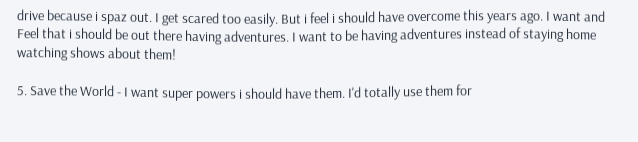drive because i spaz out. I get scared too easily. But i feel i should have overcome this years ago. I want and Feel that i should be out there having adventures. I want to be having adventures instead of staying home watching shows about them!

5. Save the World - I want super powers i should have them. I'd totally use them for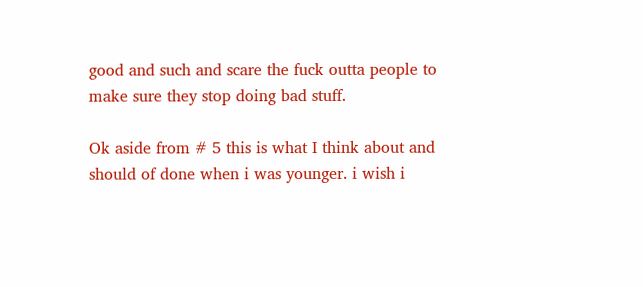good and such and scare the fuck outta people to make sure they stop doing bad stuff.

Ok aside from # 5 this is what I think about and should of done when i was younger. i wish i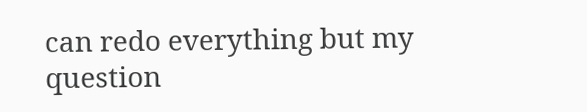can redo everything but my question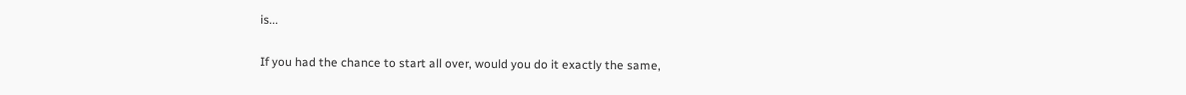is...

If you had the chance to start all over, would you do it exactly the same,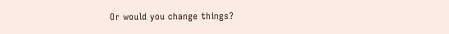Or would you change things?